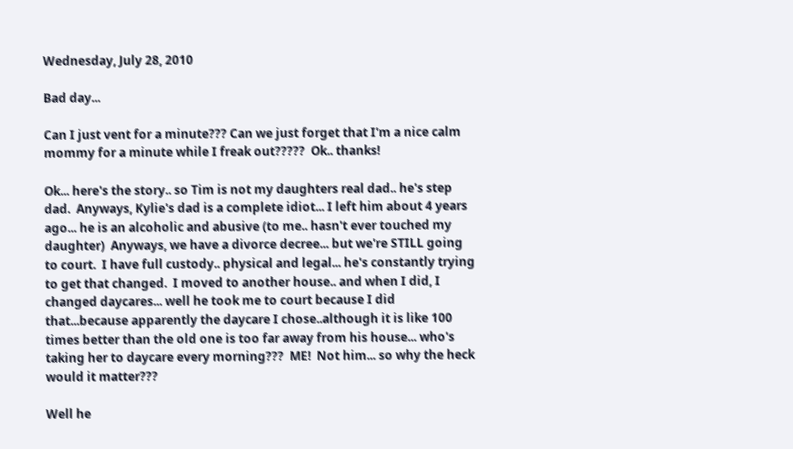Wednesday, July 28, 2010

Bad day...

Can I just vent for a minute??? Can we just forget that I'm a nice calm mommy for a minute while I freak out?????  Ok.. thanks!

Ok... here's the story.. so Tim is not my daughters real dad.. he's step dad.  Anyways, Kylie's dad is a complete idiot... I left him about 4 years ago... he is an alcoholic and abusive (to me.. hasn't ever touched my daughter)  Anyways, we have a divorce decree... but we're STILL going to court.  I have full custody.. physical and legal... he's constantly trying to get that changed.  I moved to another house.. and when I did, I changed daycares... well he took me to court because I did that...because apparently the daycare I chose..although it is like 100 times better than the old one is too far away from his house... who's taking her to daycare every morning???  ME!  Not him... so why the heck would it matter???

Well he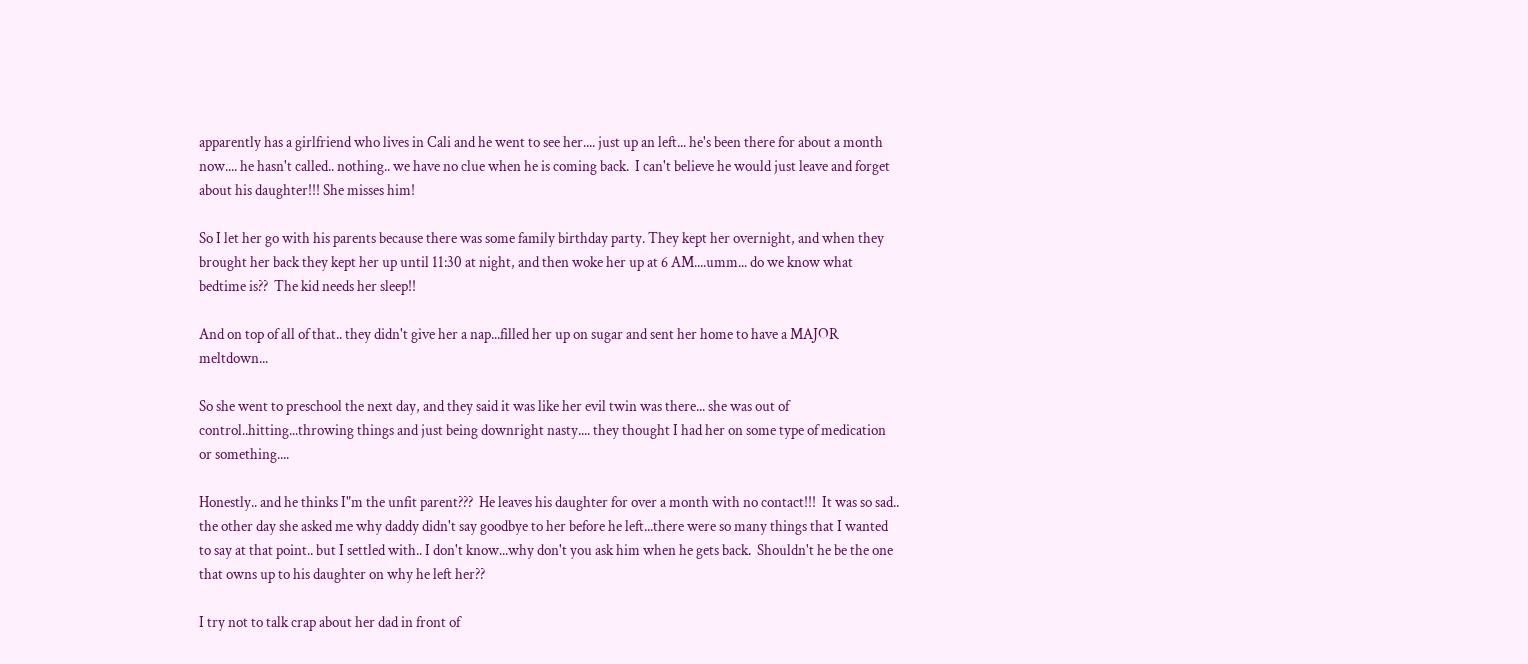apparently has a girlfriend who lives in Cali and he went to see her.... just up an left... he's been there for about a month now.... he hasn't called.. nothing.. we have no clue when he is coming back.  I can't believe he would just leave and forget about his daughter!!! She misses him!

So I let her go with his parents because there was some family birthday party. They kept her overnight, and when they brought her back they kept her up until 11:30 at night, and then woke her up at 6 AM....umm... do we know what bedtime is??  The kid needs her sleep!!

And on top of all of that.. they didn't give her a nap...filled her up on sugar and sent her home to have a MAJOR meltdown...

So she went to preschool the next day, and they said it was like her evil twin was there... she was out of control..hitting...throwing things and just being downright nasty.... they thought I had her on some type of medication or something....

Honestly.. and he thinks I"m the unfit parent???  He leaves his daughter for over a month with no contact!!!  It was so sad.. the other day she asked me why daddy didn't say goodbye to her before he left...there were so many things that I wanted to say at that point.. but I settled with.. I don't know...why don't you ask him when he gets back.  Shouldn't he be the one that owns up to his daughter on why he left her??

I try not to talk crap about her dad in front of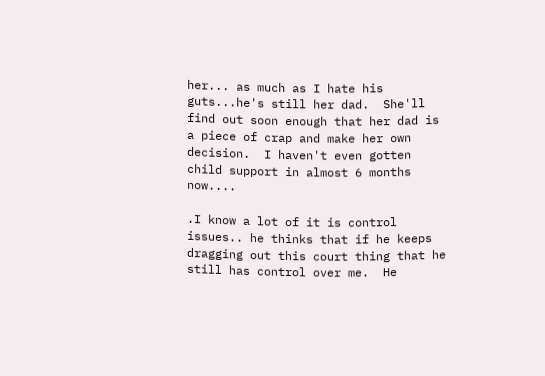her... as much as I hate his guts...he's still her dad.  She'll find out soon enough that her dad is a piece of crap and make her own decision.  I haven't even gotten child support in almost 6 months now....

.I know a lot of it is control issues.. he thinks that if he keeps dragging out this court thing that he still has control over me.  He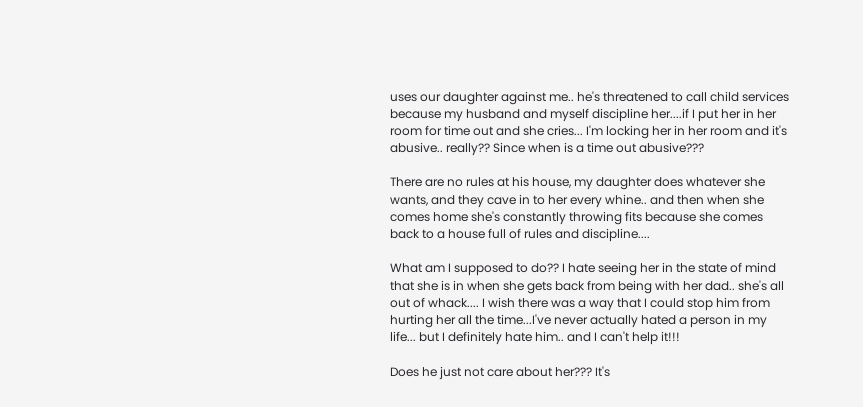uses our daughter against me.. he's threatened to call child services because my husband and myself discipline her....if I put her in her room for time out and she cries... I'm locking her in her room and it's abusive.. really?? Since when is a time out abusive???

There are no rules at his house, my daughter does whatever she wants, and they cave in to her every whine.. and then when she comes home she's constantly throwing fits because she comes back to a house full of rules and discipline....

What am I supposed to do?? I hate seeing her in the state of mind that she is in when she gets back from being with her dad.. she's all out of whack.... I wish there was a way that I could stop him from hurting her all the time...I've never actually hated a person in my life... but I definitely hate him.. and I can't help it!!!

Does he just not care about her??? It's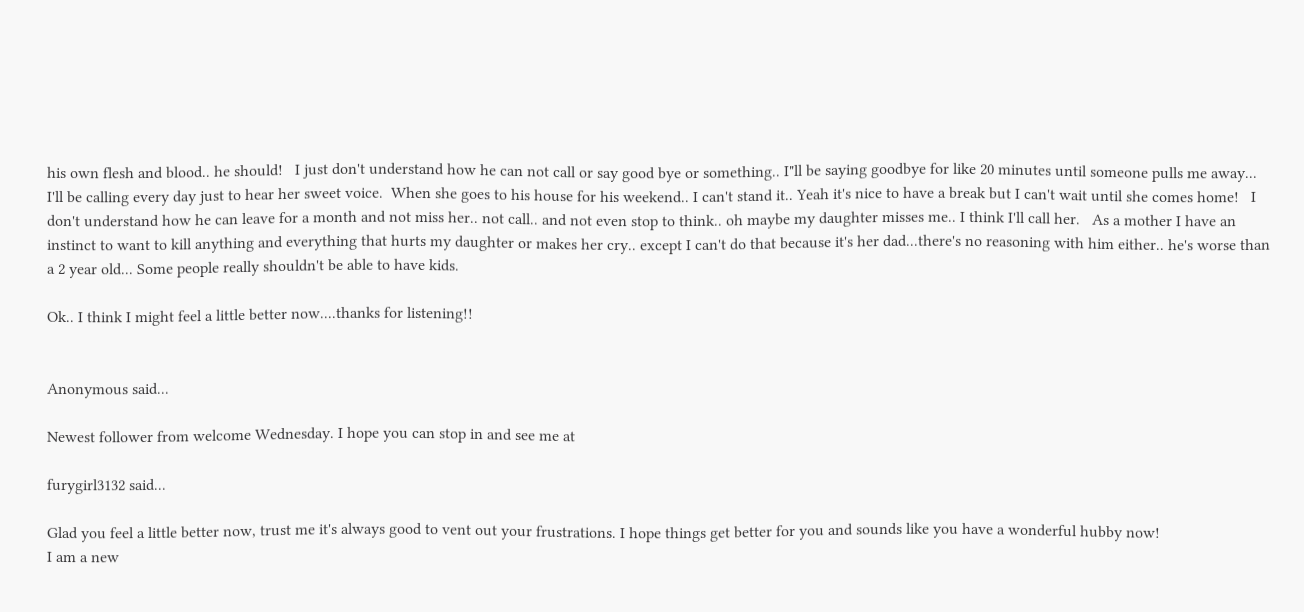his own flesh and blood.. he should!   I just don't understand how he can not call or say good bye or something.. I"ll be saying goodbye for like 20 minutes until someone pulls me away... I'll be calling every day just to hear her sweet voice.  When she goes to his house for his weekend.. I can't stand it.. Yeah it's nice to have a break but I can't wait until she comes home!   I don't understand how he can leave for a month and not miss her.. not call.. and not even stop to think.. oh maybe my daughter misses me.. I think I'll call her.   As a mother I have an instinct to want to kill anything and everything that hurts my daughter or makes her cry.. except I can't do that because it's her dad...there's no reasoning with him either.. he's worse than a 2 year old... Some people really shouldn't be able to have kids.

Ok.. I think I might feel a little better now....thanks for listening!!


Anonymous said...

Newest follower from welcome Wednesday. I hope you can stop in and see me at

furygirl3132 said...

Glad you feel a little better now, trust me it's always good to vent out your frustrations. I hope things get better for you and sounds like you have a wonderful hubby now!
I am a new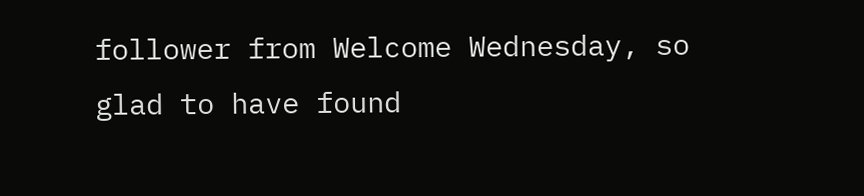follower from Welcome Wednesday, so glad to have found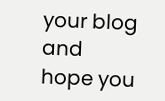your blog and hope you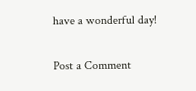have a wonderful day!


Post a Comment